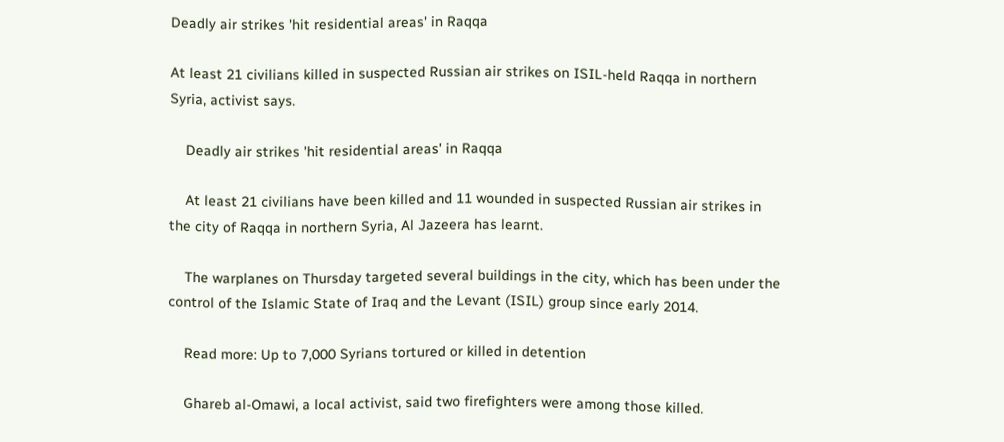Deadly air strikes 'hit residential areas' in Raqqa

At least 21 civilians killed in suspected Russian air strikes on ISIL-held Raqqa in northern Syria, activist says.

    Deadly air strikes 'hit residential areas' in Raqqa

    At least 21 civilians have been killed and 11 wounded in suspected Russian air strikes in the city of Raqqa in northern Syria, Al Jazeera has learnt.

    The warplanes on Thursday targeted several buildings in the city, which has been under the control of the Islamic State of Iraq and the Levant (ISIL) group since early 2014.

    Read more: Up to 7,000 Syrians tortured or killed in detention

    Ghareb al-Omawi, a local activist, said two firefighters were among those killed.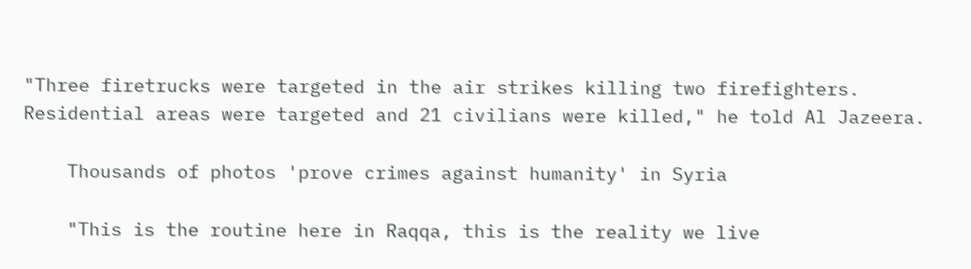"Three firetrucks were targeted in the air strikes killing two firefighters. Residential areas were targeted and 21 civilians were killed," he told Al Jazeera.

    Thousands of photos 'prove crimes against humanity' in Syria

    "This is the routine here in Raqqa, this is the reality we live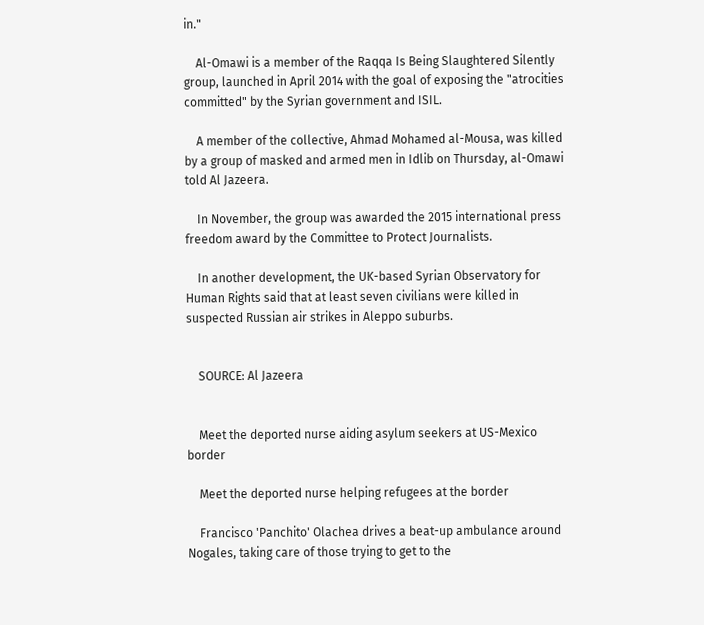in."

    Al-Omawi is a member of the Raqqa Is Being Slaughtered Silently group, launched in April 2014 with the goal of exposing the "atrocities committed" by the Syrian government and ISIL.

    A member of the collective, Ahmad Mohamed al-Mousa, was killed by a group of masked and armed men in Idlib on Thursday, al-Omawi told Al Jazeera.

    In November, the group was awarded the 2015 international press freedom award by the Committee to Protect Journalists.

    In another development, the UK-based Syrian Observatory for Human Rights said that at least seven civilians were killed in suspected Russian air strikes in Aleppo suburbs.


    SOURCE: Al Jazeera


    Meet the deported nurse aiding asylum seekers at US-Mexico border

    Meet the deported nurse helping refugees at the border

    Francisco 'Panchito' Olachea drives a beat-up ambulance around Nogales, taking care of those trying to get to the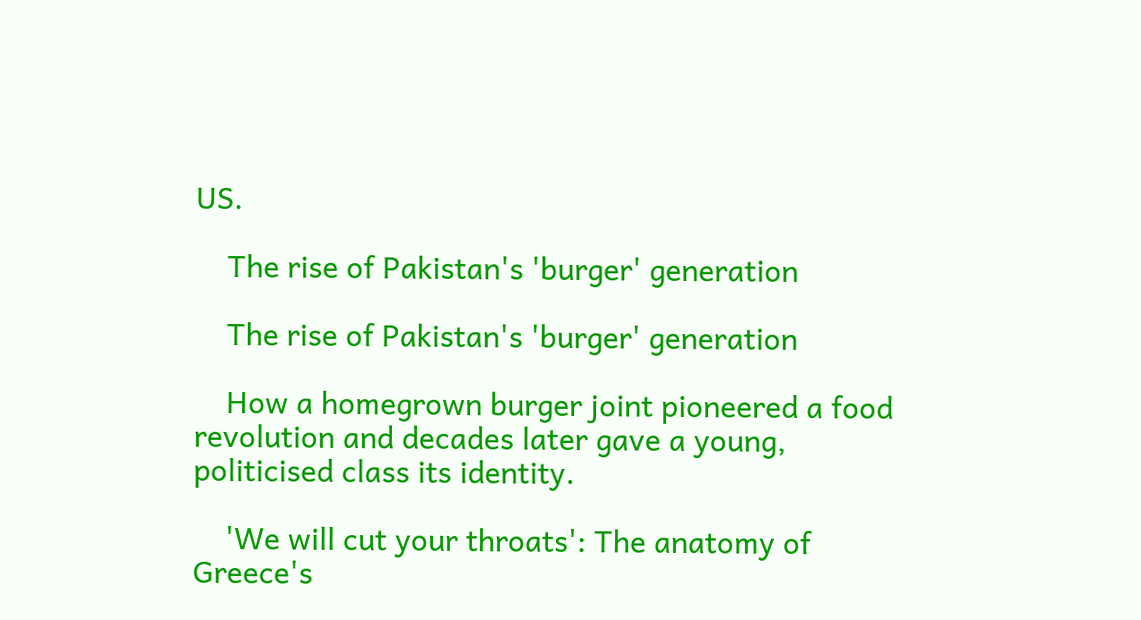US.

    The rise of Pakistan's 'burger' generation

    The rise of Pakistan's 'burger' generation

    How a homegrown burger joint pioneered a food revolution and decades later gave a young, politicised class its identity.

    'We will cut your throats': The anatomy of Greece's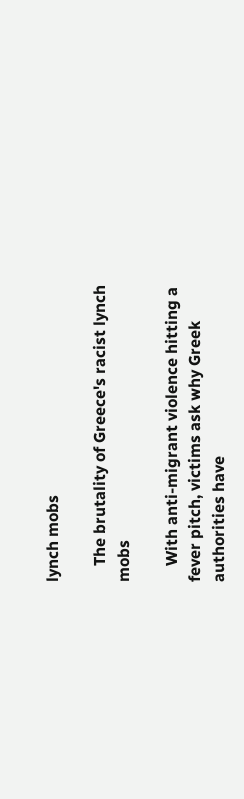lynch mobs

    The brutality of Greece's racist lynch mobs

    With anti-migrant violence hitting a fever pitch, victims ask why Greek authorities have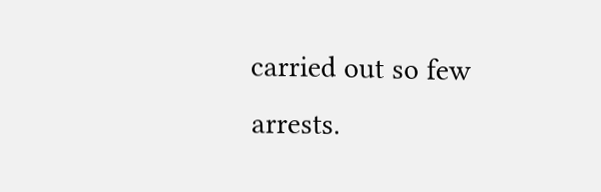carried out so few arrests.